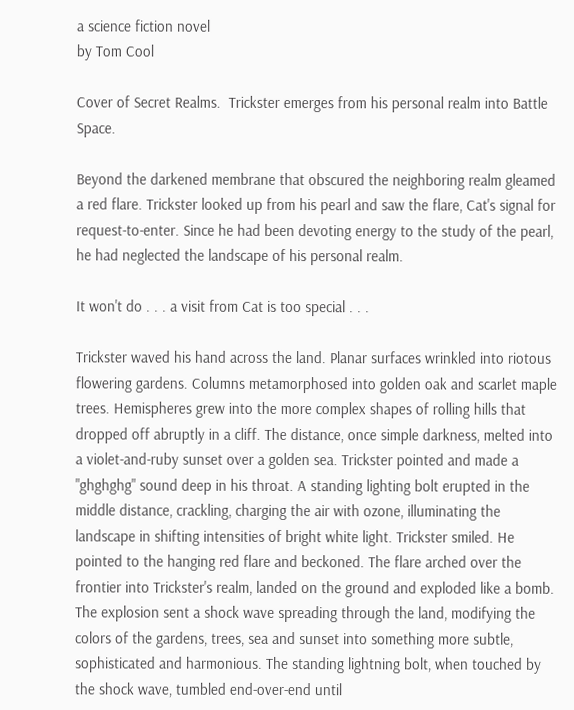a science fiction novel
by Tom Cool

Cover of Secret Realms.  Trickster emerges from his personal realm into Battle Space.

Beyond the darkened membrane that obscured the neighboring realm gleamed a red flare. Trickster looked up from his pearl and saw the flare, Cat's signal for request-to-enter. Since he had been devoting energy to the study of the pearl, he had neglected the landscape of his personal realm.

It won't do . . . a visit from Cat is too special . . .

Trickster waved his hand across the land. Planar surfaces wrinkled into riotous flowering gardens. Columns metamorphosed into golden oak and scarlet maple trees. Hemispheres grew into the more complex shapes of rolling hills that dropped off abruptly in a cliff. The distance, once simple darkness, melted into a violet-and-ruby sunset over a golden sea. Trickster pointed and made a "ghghghg" sound deep in his throat. A standing lighting bolt erupted in the middle distance, crackling, charging the air with ozone, illuminating the landscape in shifting intensities of bright white light. Trickster smiled. He pointed to the hanging red flare and beckoned. The flare arched over the frontier into Trickster's realm, landed on the ground and exploded like a bomb. The explosion sent a shock wave spreading through the land, modifying the colors of the gardens, trees, sea and sunset into something more subtle, sophisticated and harmonious. The standing lightning bolt, when touched by the shock wave, tumbled end-over-end until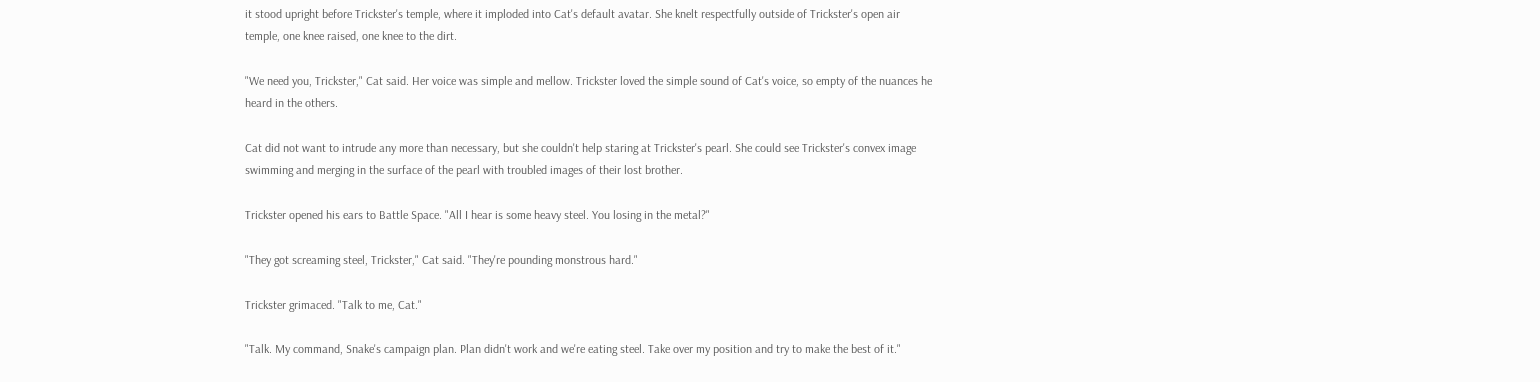it stood upright before Trickster's temple, where it imploded into Cat's default avatar. She knelt respectfully outside of Trickster's open air temple, one knee raised, one knee to the dirt.

"We need you, Trickster," Cat said. Her voice was simple and mellow. Trickster loved the simple sound of Cat's voice, so empty of the nuances he heard in the others.

Cat did not want to intrude any more than necessary, but she couldn't help staring at Trickster's pearl. She could see Trickster's convex image swimming and merging in the surface of the pearl with troubled images of their lost brother.

Trickster opened his ears to Battle Space. "All I hear is some heavy steel. You losing in the metal?"

"They got screaming steel, Trickster," Cat said. "They're pounding monstrous hard."

Trickster grimaced. "Talk to me, Cat."

"Talk. My command, Snake's campaign plan. Plan didn't work and we're eating steel. Take over my position and try to make the best of it."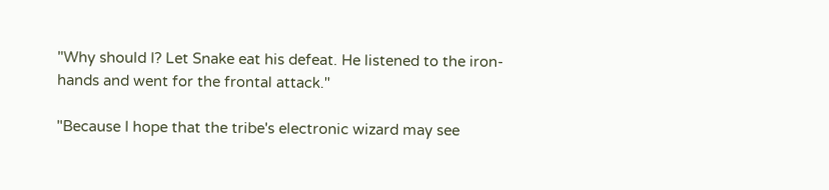"Why should I? Let Snake eat his defeat. He listened to the iron-hands and went for the frontal attack."

"Because I hope that the tribe's electronic wizard may see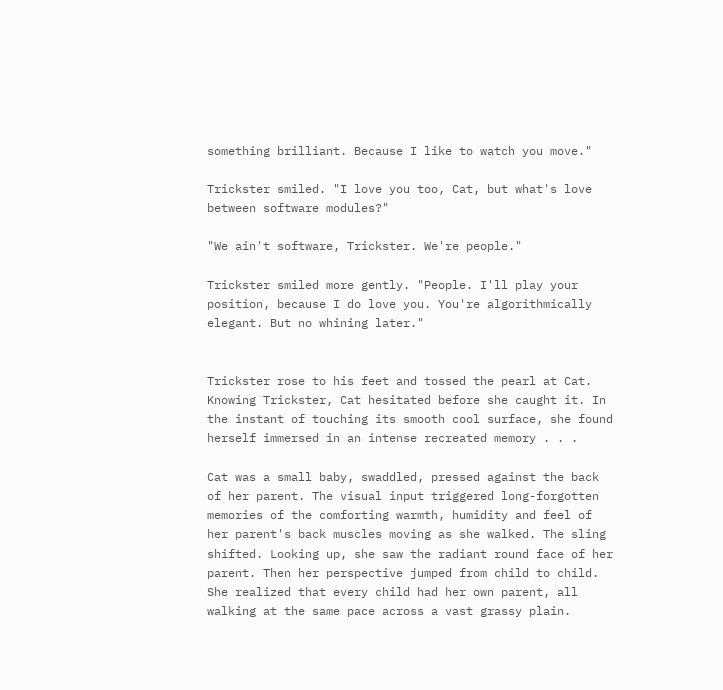something brilliant. Because I like to watch you move."

Trickster smiled. "I love you too, Cat, but what's love between software modules?"

"We ain't software, Trickster. We're people."

Trickster smiled more gently. "People. I'll play your position, because I do love you. You're algorithmically elegant. But no whining later."


Trickster rose to his feet and tossed the pearl at Cat. Knowing Trickster, Cat hesitated before she caught it. In the instant of touching its smooth cool surface, she found herself immersed in an intense recreated memory . . .

Cat was a small baby, swaddled, pressed against the back of her parent. The visual input triggered long-forgotten memories of the comforting warmth, humidity and feel of her parent's back muscles moving as she walked. The sling shifted. Looking up, she saw the radiant round face of her parent. Then her perspective jumped from child to child. She realized that every child had her own parent, all walking at the same pace across a vast grassy plain.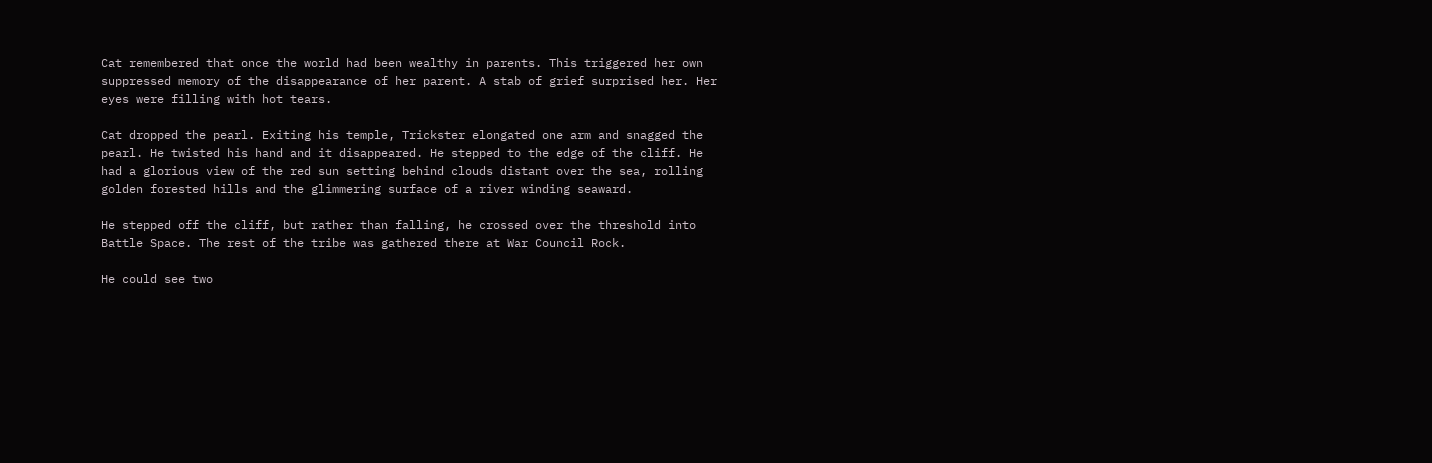Cat remembered that once the world had been wealthy in parents. This triggered her own suppressed memory of the disappearance of her parent. A stab of grief surprised her. Her eyes were filling with hot tears.

Cat dropped the pearl. Exiting his temple, Trickster elongated one arm and snagged the pearl. He twisted his hand and it disappeared. He stepped to the edge of the cliff. He had a glorious view of the red sun setting behind clouds distant over the sea, rolling golden forested hills and the glimmering surface of a river winding seaward.

He stepped off the cliff, but rather than falling, he crossed over the threshold into Battle Space. The rest of the tribe was gathered there at War Council Rock.

He could see two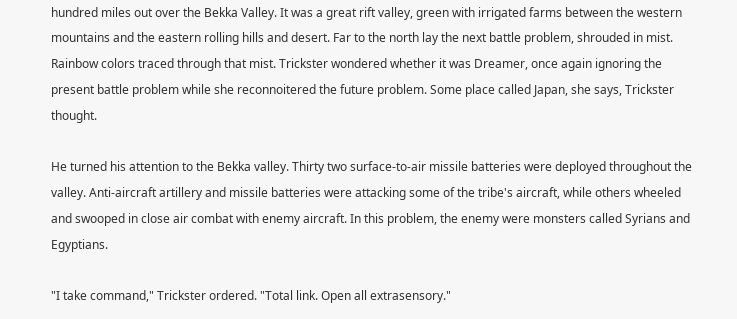hundred miles out over the Bekka Valley. It was a great rift valley, green with irrigated farms between the western mountains and the eastern rolling hills and desert. Far to the north lay the next battle problem, shrouded in mist. Rainbow colors traced through that mist. Trickster wondered whether it was Dreamer, once again ignoring the present battle problem while she reconnoitered the future problem. Some place called Japan, she says, Trickster thought.

He turned his attention to the Bekka valley. Thirty two surface-to-air missile batteries were deployed throughout the valley. Anti-aircraft artillery and missile batteries were attacking some of the tribe's aircraft, while others wheeled and swooped in close air combat with enemy aircraft. In this problem, the enemy were monsters called Syrians and Egyptians.

"I take command," Trickster ordered. "Total link. Open all extrasensory."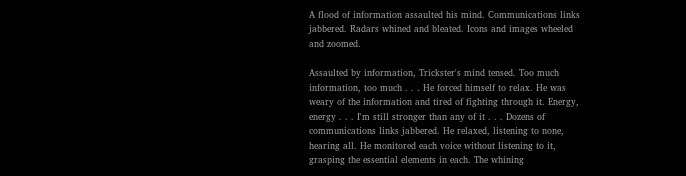A flood of information assaulted his mind. Communications links jabbered. Radars whined and bleated. Icons and images wheeled and zoomed.

Assaulted by information, Trickster's mind tensed. Too much information, too much . . . He forced himself to relax. He was weary of the information and tired of fighting through it. Energy, energy . . . I'm still stronger than any of it . . . Dozens of communications links jabbered. He relaxed, listening to none, hearing all. He monitored each voice without listening to it, grasping the essential elements in each. The whining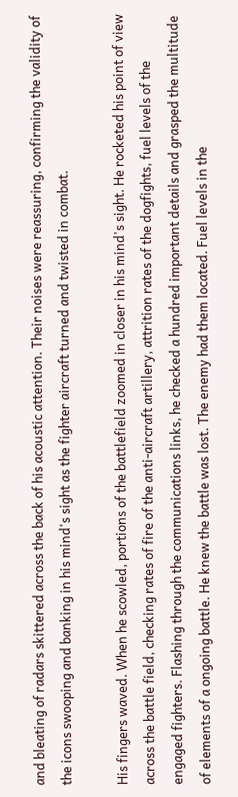and bleating of radars skittered across the back of his acoustic attention. Their noises were reassuring, confirming the validity of the icons swooping and banking in his mind's sight as the fighter aircraft turned and twisted in combat.

His fingers waved. When he scowled, portions of the battlefield zoomed in closer in his mind's sight. He rocketed his point of view across the battle field, checking rates of fire of the anti-aircraft artillery, attrition rates of the dogfights, fuel levels of the engaged fighters. Flashing through the communications links, he checked a hundred important details and grasped the multitude of elements of a ongoing battle. He knew the battle was lost. The enemy had them located. Fuel levels in the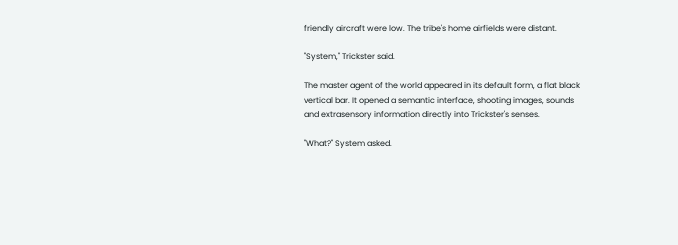friendly aircraft were low. The tribe's home airfields were distant.

"System," Trickster said.

The master agent of the world appeared in its default form, a flat black vertical bar. It opened a semantic interface, shooting images, sounds and extrasensory information directly into Trickster's senses.

"What?" System asked.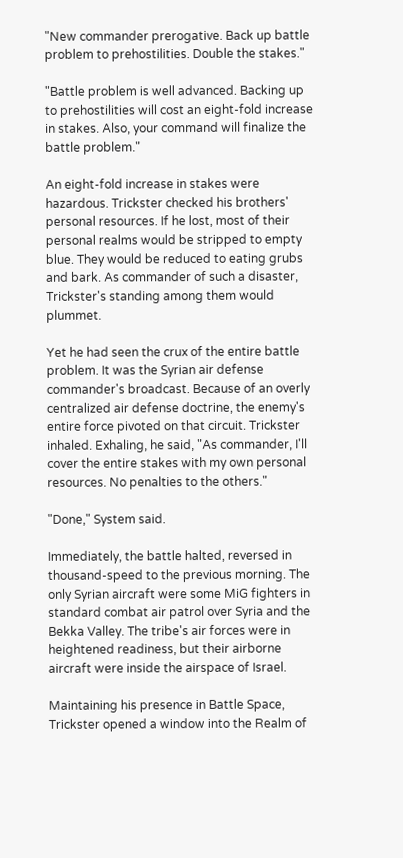"New commander prerogative. Back up battle problem to prehostilities. Double the stakes."

"Battle problem is well advanced. Backing up to prehostilities will cost an eight-fold increase in stakes. Also, your command will finalize the battle problem."

An eight-fold increase in stakes were hazardous. Trickster checked his brothers' personal resources. If he lost, most of their personal realms would be stripped to empty blue. They would be reduced to eating grubs and bark. As commander of such a disaster, Trickster's standing among them would plummet.

Yet he had seen the crux of the entire battle problem. It was the Syrian air defense commander's broadcast. Because of an overly centralized air defense doctrine, the enemy's entire force pivoted on that circuit. Trickster inhaled. Exhaling, he said, "As commander, I'll cover the entire stakes with my own personal resources. No penalties to the others."

"Done," System said.

Immediately, the battle halted, reversed in thousand-speed to the previous morning. The only Syrian aircraft were some MiG fighters in standard combat air patrol over Syria and the Bekka Valley. The tribe's air forces were in heightened readiness, but their airborne aircraft were inside the airspace of Israel.

Maintaining his presence in Battle Space, Trickster opened a window into the Realm of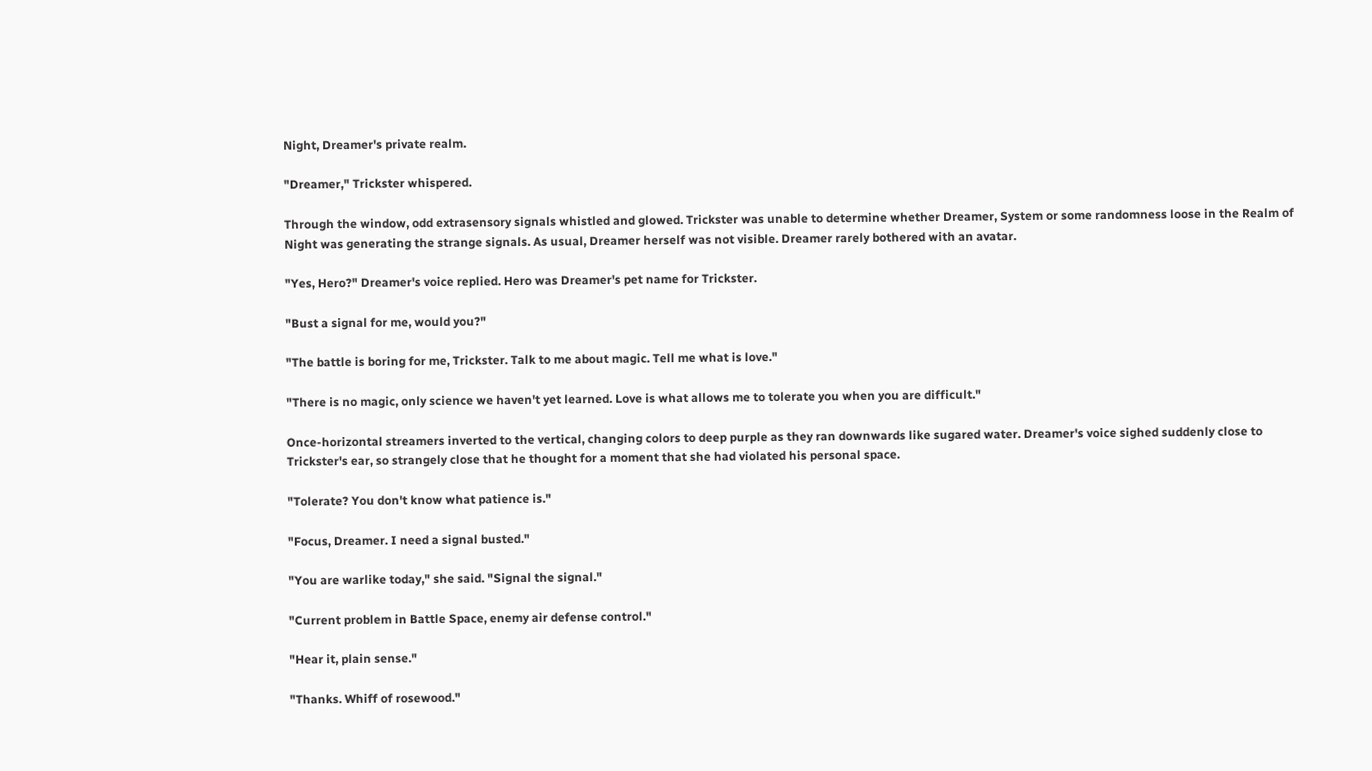Night, Dreamer's private realm.

"Dreamer," Trickster whispered.

Through the window, odd extrasensory signals whistled and glowed. Trickster was unable to determine whether Dreamer, System or some randomness loose in the Realm of Night was generating the strange signals. As usual, Dreamer herself was not visible. Dreamer rarely bothered with an avatar.

"Yes, Hero?" Dreamer's voice replied. Hero was Dreamer's pet name for Trickster.

"Bust a signal for me, would you?"

"The battle is boring for me, Trickster. Talk to me about magic. Tell me what is love."

"There is no magic, only science we haven't yet learned. Love is what allows me to tolerate you when you are difficult."

Once-horizontal streamers inverted to the vertical, changing colors to deep purple as they ran downwards like sugared water. Dreamer's voice sighed suddenly close to Trickster's ear, so strangely close that he thought for a moment that she had violated his personal space.

"Tolerate? You don't know what patience is."

"Focus, Dreamer. I need a signal busted."

"You are warlike today," she said. "Signal the signal."

"Current problem in Battle Space, enemy air defense control."

"Hear it, plain sense."

"Thanks. Whiff of rosewood."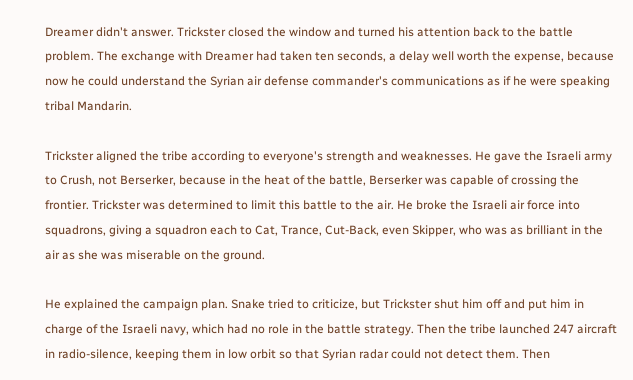Dreamer didn't answer. Trickster closed the window and turned his attention back to the battle problem. The exchange with Dreamer had taken ten seconds, a delay well worth the expense, because now he could understand the Syrian air defense commander's communications as if he were speaking tribal Mandarin.

Trickster aligned the tribe according to everyone's strength and weaknesses. He gave the Israeli army to Crush, not Berserker, because in the heat of the battle, Berserker was capable of crossing the frontier. Trickster was determined to limit this battle to the air. He broke the Israeli air force into squadrons, giving a squadron each to Cat, Trance, Cut-Back, even Skipper, who was as brilliant in the air as she was miserable on the ground.

He explained the campaign plan. Snake tried to criticize, but Trickster shut him off and put him in charge of the Israeli navy, which had no role in the battle strategy. Then the tribe launched 247 aircraft in radio-silence, keeping them in low orbit so that Syrian radar could not detect them. Then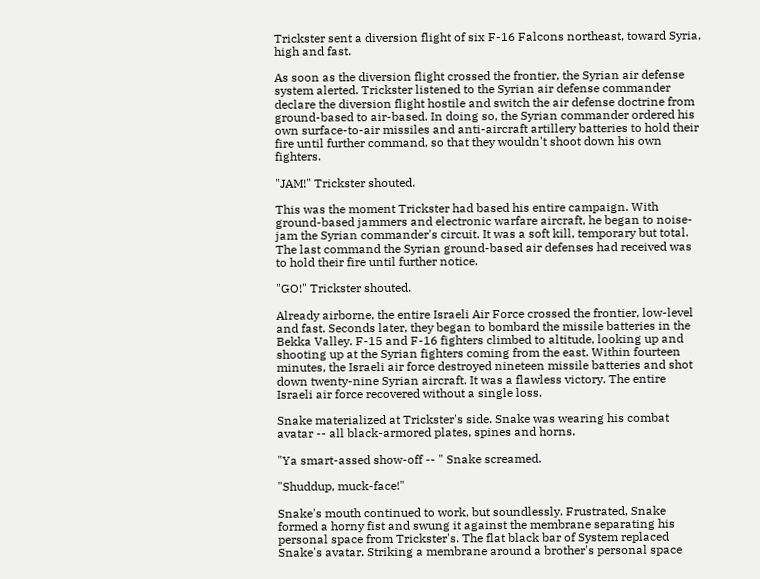Trickster sent a diversion flight of six F-16 Falcons northeast, toward Syria, high and fast.

As soon as the diversion flight crossed the frontier, the Syrian air defense system alerted. Trickster listened to the Syrian air defense commander declare the diversion flight hostile and switch the air defense doctrine from ground-based to air-based. In doing so, the Syrian commander ordered his own surface-to-air missiles and anti-aircraft artillery batteries to hold their fire until further command, so that they wouldn't shoot down his own fighters.

"JAM!" Trickster shouted.

This was the moment Trickster had based his entire campaign. With ground-based jammers and electronic warfare aircraft, he began to noise-jam the Syrian commander's circuit. It was a soft kill, temporary but total. The last command the Syrian ground-based air defenses had received was to hold their fire until further notice.

"GO!" Trickster shouted.

Already airborne, the entire Israeli Air Force crossed the frontier, low-level and fast. Seconds later, they began to bombard the missile batteries in the Bekka Valley. F-15 and F-16 fighters climbed to altitude, looking up and shooting up at the Syrian fighters coming from the east. Within fourteen minutes, the Israeli air force destroyed nineteen missile batteries and shot down twenty-nine Syrian aircraft. It was a flawless victory. The entire Israeli air force recovered without a single loss.

Snake materialized at Trickster's side. Snake was wearing his combat avatar -- all black-armored plates, spines and horns.

"Ya smart-assed show-off -- " Snake screamed.

"Shuddup, muck-face!"

Snake's mouth continued to work, but soundlessly. Frustrated, Snake formed a horny fist and swung it against the membrane separating his personal space from Trickster's. The flat black bar of System replaced Snake's avatar. Striking a membrane around a brother's personal space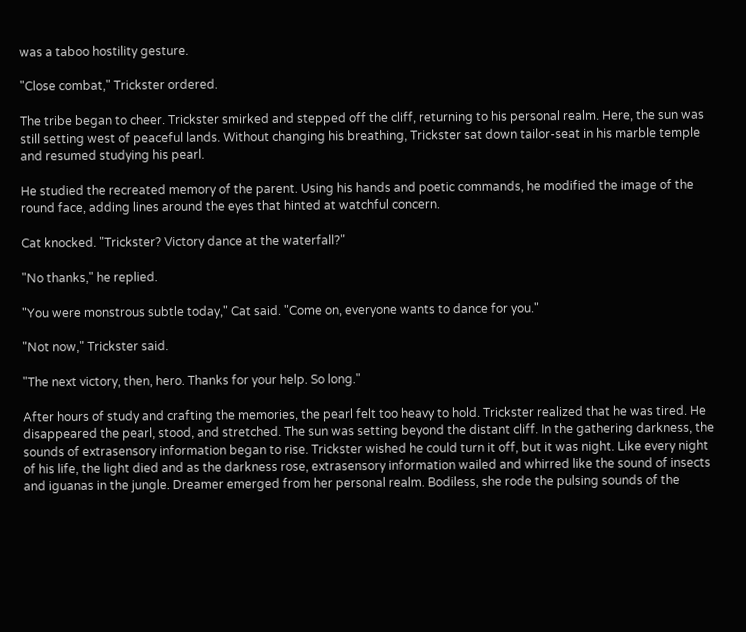was a taboo hostility gesture.

"Close combat," Trickster ordered.

The tribe began to cheer. Trickster smirked and stepped off the cliff, returning to his personal realm. Here, the sun was still setting west of peaceful lands. Without changing his breathing, Trickster sat down tailor-seat in his marble temple and resumed studying his pearl.

He studied the recreated memory of the parent. Using his hands and poetic commands, he modified the image of the round face, adding lines around the eyes that hinted at watchful concern.

Cat knocked. "Trickster? Victory dance at the waterfall?"

"No thanks," he replied.

"You were monstrous subtle today," Cat said. "Come on, everyone wants to dance for you."

"Not now," Trickster said.

"The next victory, then, hero. Thanks for your help. So long."

After hours of study and crafting the memories, the pearl felt too heavy to hold. Trickster realized that he was tired. He disappeared the pearl, stood, and stretched. The sun was setting beyond the distant cliff. In the gathering darkness, the sounds of extrasensory information began to rise. Trickster wished he could turn it off, but it was night. Like every night of his life, the light died and as the darkness rose, extrasensory information wailed and whirred like the sound of insects and iguanas in the jungle. Dreamer emerged from her personal realm. Bodiless, she rode the pulsing sounds of the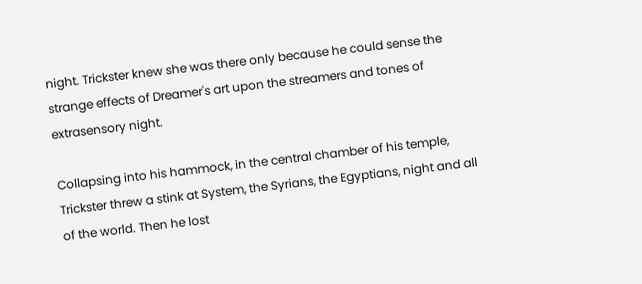night. Trickster knew she was there only because he could sense the strange effects of Dreamer's art upon the streamers and tones of extrasensory night.

Collapsing into his hammock, in the central chamber of his temple, Trickster threw a stink at System, the Syrians, the Egyptians, night and all of the world. Then he lost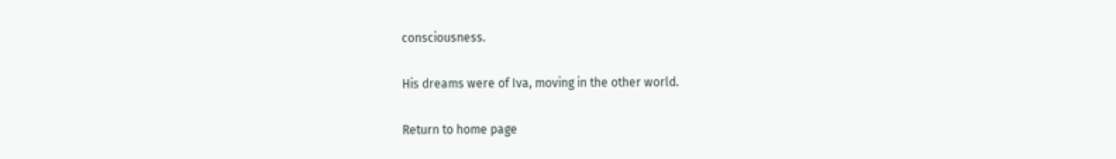consciousness.

His dreams were of Iva, moving in the other world.

Return to home page